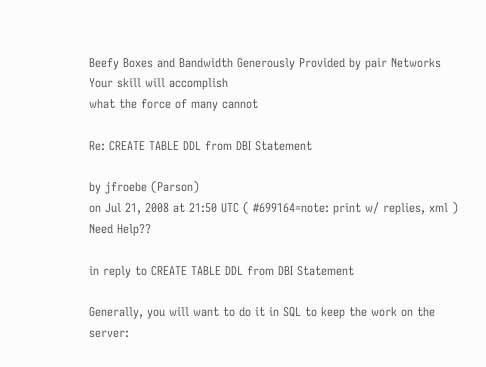Beefy Boxes and Bandwidth Generously Provided by pair Networks
Your skill will accomplish
what the force of many cannot

Re: CREATE TABLE DDL from DBI Statement

by jfroebe (Parson)
on Jul 21, 2008 at 21:50 UTC ( #699164=note: print w/ replies, xml ) Need Help??

in reply to CREATE TABLE DDL from DBI Statement

Generally, you will want to do it in SQL to keep the work on the server: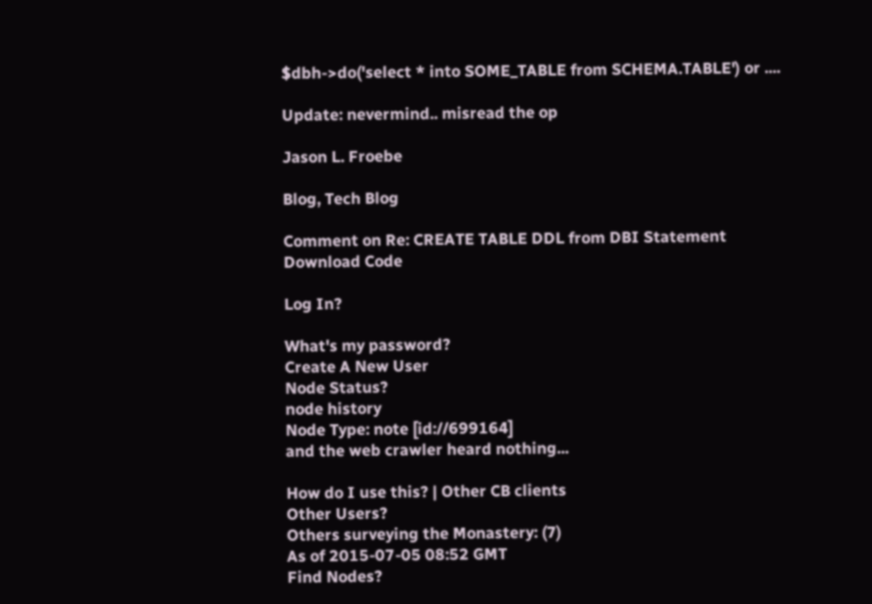$dbh->do('select * into SOME_TABLE from SCHEMA.TABLE') or ....

Update: nevermind.. misread the op

Jason L. Froebe

Blog, Tech Blog

Comment on Re: CREATE TABLE DDL from DBI Statement
Download Code

Log In?

What's my password?
Create A New User
Node Status?
node history
Node Type: note [id://699164]
and the web crawler heard nothing...

How do I use this? | Other CB clients
Other Users?
Others surveying the Monastery: (7)
As of 2015-07-05 08:52 GMT
Find Nodes?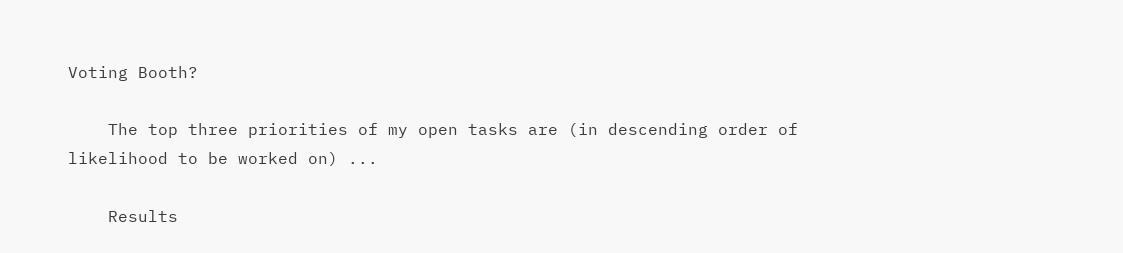Voting Booth?

    The top three priorities of my open tasks are (in descending order of likelihood to be worked on) ...

    Results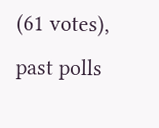(61 votes), past polls